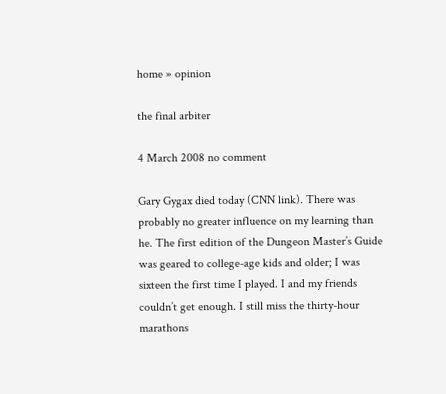home » opinion

the final arbiter

4 March 2008 no comment

Gary Gygax died today (CNN link). There was probably no greater influence on my learning than he. The first edition of the Dungeon Master’s Guide was geared to college-age kids and older; I was sixteen the first time I played. I and my friends couldn’t get enough. I still miss the thirty-hour marathons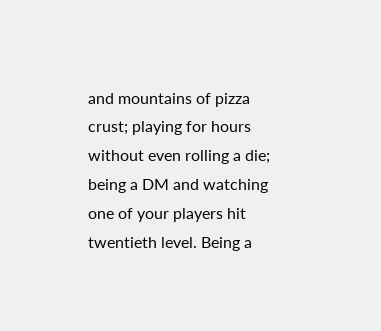and mountains of pizza crust; playing for hours without even rolling a die; being a DM and watching one of your players hit twentieth level. Being a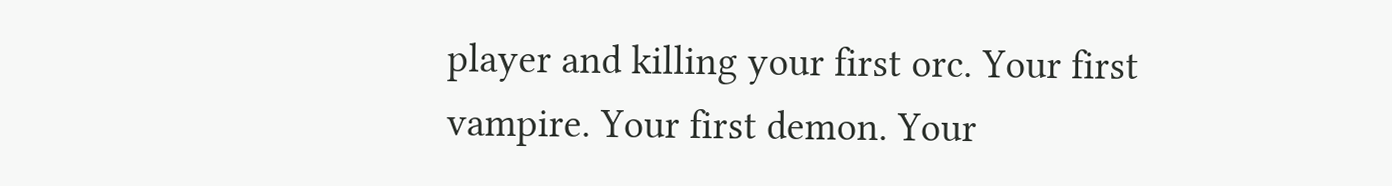player and killing your first orc. Your first vampire. Your first demon. Your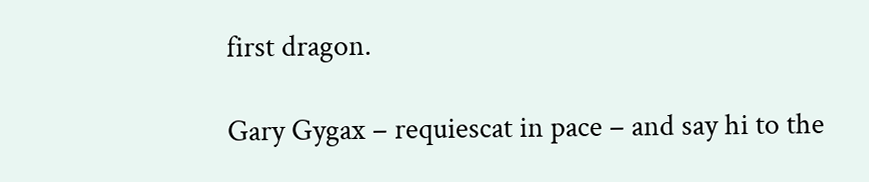first dragon.

Gary Gygax – requiescat in pace – and say hi to the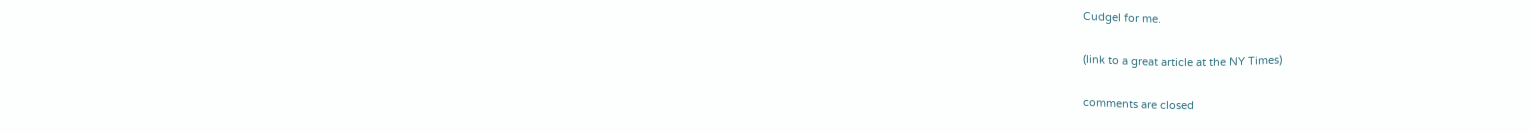Cudgel for me.

(link to a great article at the NY Times)

comments are closed